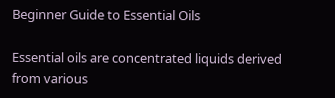Beginner Guide to Essential Oils

Essential oils are concentrated liquids derived from various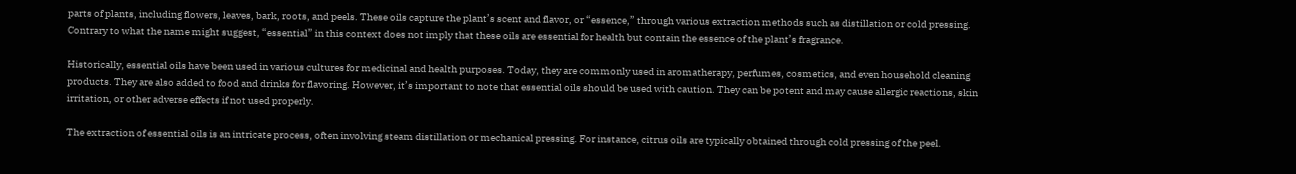parts of plants, including flowers, leaves, bark, roots, and peels. These oils capture the plant’s scent and flavor, or “essence,” through various extraction methods such as distillation or cold pressing. Contrary to what the name might suggest, “essential” in this context does not imply that these oils are essential for health but contain the essence of the plant’s fragrance.

Historically, essential oils have been used in various cultures for medicinal and health purposes. Today, they are commonly used in aromatherapy, perfumes, cosmetics, and even household cleaning products. They are also added to food and drinks for flavoring. However, it’s important to note that essential oils should be used with caution. They can be potent and may cause allergic reactions, skin irritation, or other adverse effects if not used properly.

The extraction of essential oils is an intricate process, often involving steam distillation or mechanical pressing. For instance, citrus oils are typically obtained through cold pressing of the peel.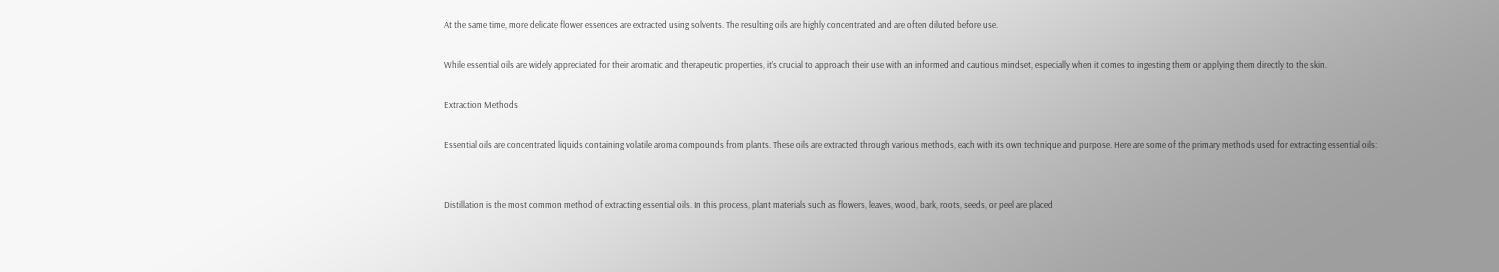At the same time, more delicate flower essences are extracted using solvents. The resulting oils are highly concentrated and are often diluted before use.

While essential oils are widely appreciated for their aromatic and therapeutic properties, it’s crucial to approach their use with an informed and cautious mindset, especially when it comes to ingesting them or applying them directly to the skin.

Extraction Methods

Essential oils are concentrated liquids containing volatile aroma compounds from plants. These oils are extracted through various methods, each with its own technique and purpose. Here are some of the primary methods used for extracting essential oils:


Distillation is the most common method of extracting essential oils. In this process, plant materials such as flowers, leaves, wood, bark, roots, seeds, or peel are placed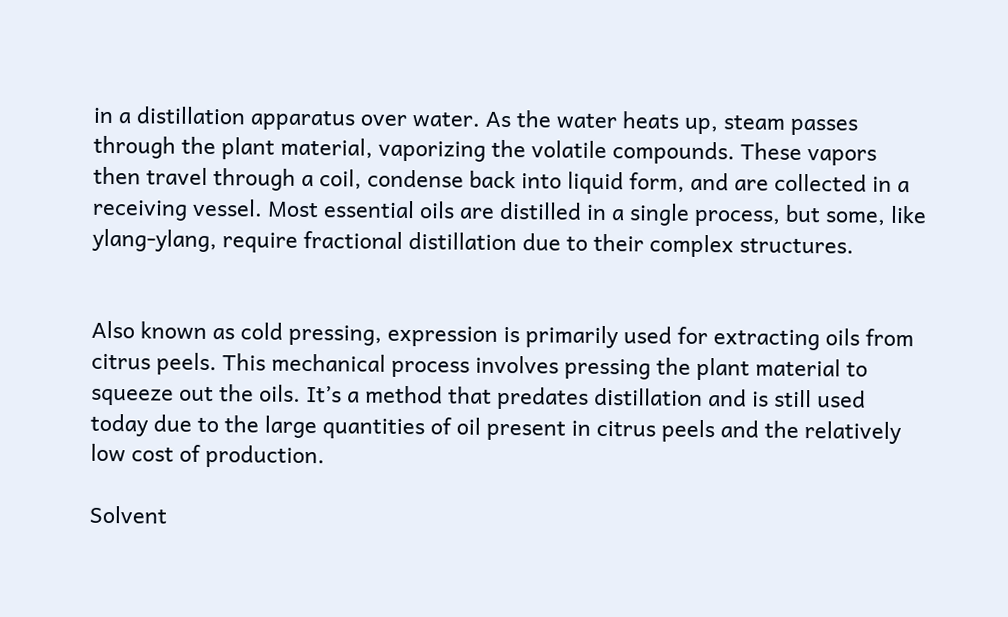in a distillation apparatus over water. As the water heats up, steam passes through the plant material, vaporizing the volatile compounds. These vapors then travel through a coil, condense back into liquid form, and are collected in a receiving vessel. Most essential oils are distilled in a single process, but some, like ylang-ylang, require fractional distillation due to their complex structures.


Also known as cold pressing, expression is primarily used for extracting oils from citrus peels. This mechanical process involves pressing the plant material to squeeze out the oils. It’s a method that predates distillation and is still used today due to the large quantities of oil present in citrus peels and the relatively low cost of production.

Solvent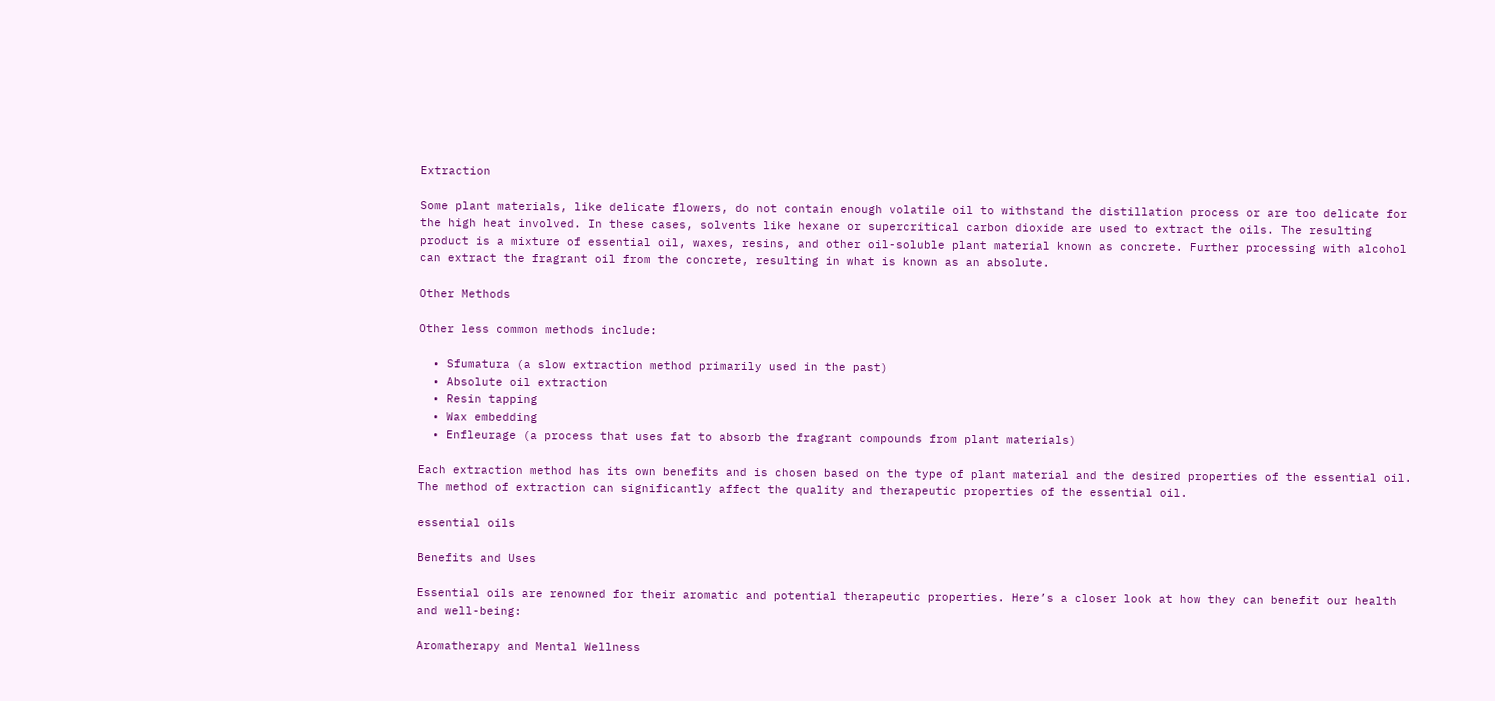Extraction

Some plant materials, like delicate flowers, do not contain enough volatile oil to withstand the distillation process or are too delicate for the high heat involved. In these cases, solvents like hexane or supercritical carbon dioxide are used to extract the oils. The resulting product is a mixture of essential oil, waxes, resins, and other oil-soluble plant material known as concrete. Further processing with alcohol can extract the fragrant oil from the concrete, resulting in what is known as an absolute.

Other Methods

Other less common methods include:

  • Sfumatura (a slow extraction method primarily used in the past)
  • Absolute oil extraction
  • Resin tapping
  • Wax embedding
  • Enfleurage (a process that uses fat to absorb the fragrant compounds from plant materials)

Each extraction method has its own benefits and is chosen based on the type of plant material and the desired properties of the essential oil. The method of extraction can significantly affect the quality and therapeutic properties of the essential oil.

essential oils

Benefits and Uses

Essential oils are renowned for their aromatic and potential therapeutic properties. Here’s a closer look at how they can benefit our health and well-being:

Aromatherapy and Mental Wellness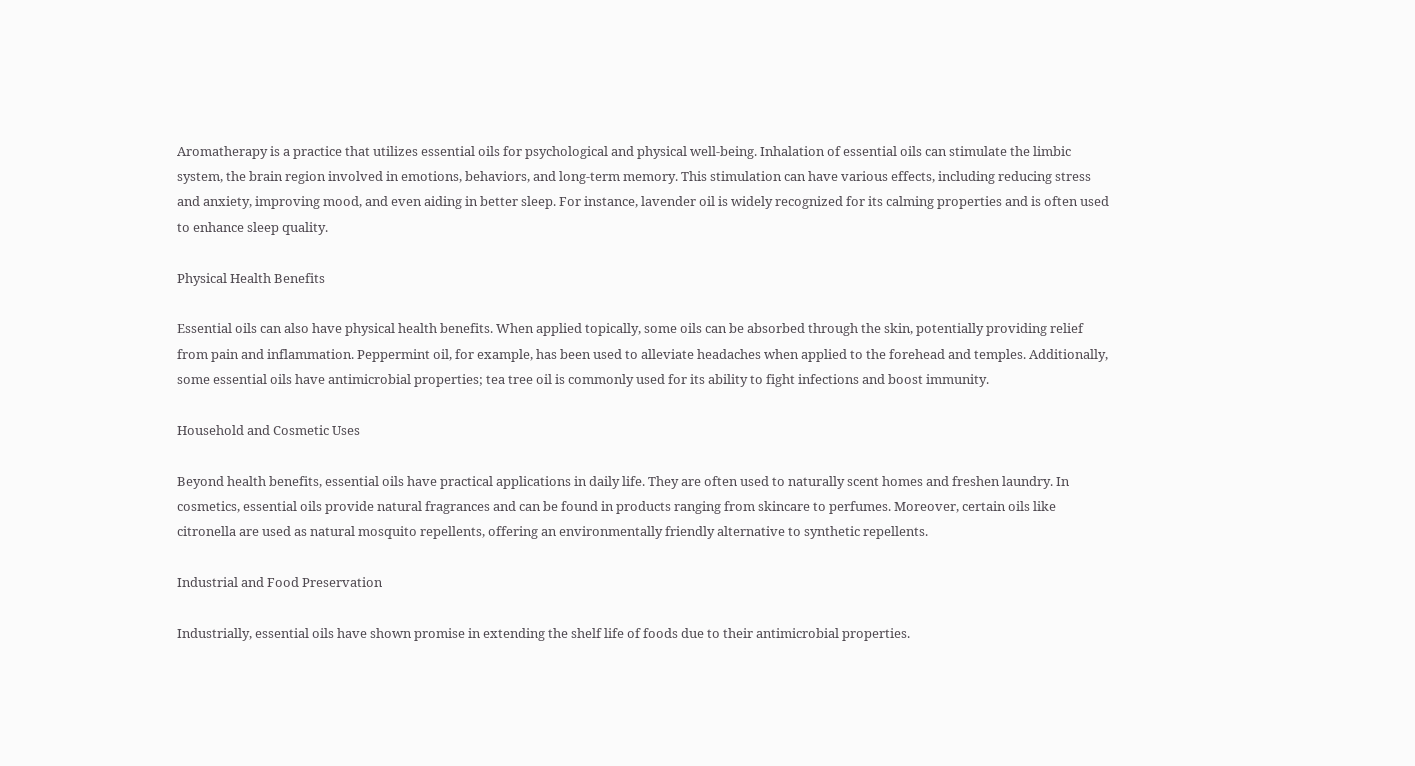Aromatherapy is a practice that utilizes essential oils for psychological and physical well-being. Inhalation of essential oils can stimulate the limbic system, the brain region involved in emotions, behaviors, and long-term memory. This stimulation can have various effects, including reducing stress and anxiety, improving mood, and even aiding in better sleep. For instance, lavender oil is widely recognized for its calming properties and is often used to enhance sleep quality.

Physical Health Benefits

Essential oils can also have physical health benefits. When applied topically, some oils can be absorbed through the skin, potentially providing relief from pain and inflammation. Peppermint oil, for example, has been used to alleviate headaches when applied to the forehead and temples. Additionally, some essential oils have antimicrobial properties; tea tree oil is commonly used for its ability to fight infections and boost immunity.

Household and Cosmetic Uses

Beyond health benefits, essential oils have practical applications in daily life. They are often used to naturally scent homes and freshen laundry. In cosmetics, essential oils provide natural fragrances and can be found in products ranging from skincare to perfumes. Moreover, certain oils like citronella are used as natural mosquito repellents, offering an environmentally friendly alternative to synthetic repellents.

Industrial and Food Preservation

Industrially, essential oils have shown promise in extending the shelf life of foods due to their antimicrobial properties.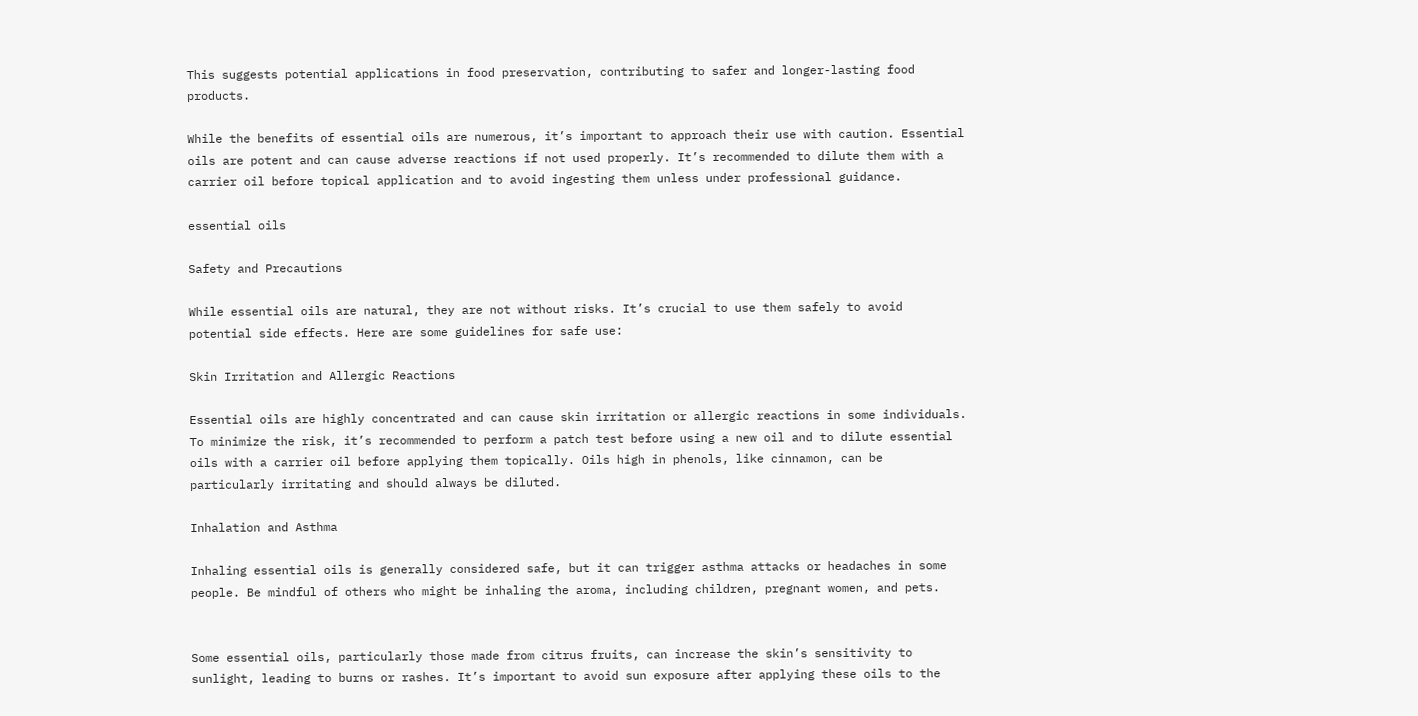This suggests potential applications in food preservation, contributing to safer and longer-lasting food products.

While the benefits of essential oils are numerous, it’s important to approach their use with caution. Essential oils are potent and can cause adverse reactions if not used properly. It’s recommended to dilute them with a carrier oil before topical application and to avoid ingesting them unless under professional guidance.

essential oils

Safety and Precautions

While essential oils are natural, they are not without risks. It’s crucial to use them safely to avoid potential side effects. Here are some guidelines for safe use:

Skin Irritation and Allergic Reactions

Essential oils are highly concentrated and can cause skin irritation or allergic reactions in some individuals. To minimize the risk, it’s recommended to perform a patch test before using a new oil and to dilute essential oils with a carrier oil before applying them topically. Oils high in phenols, like cinnamon, can be particularly irritating and should always be diluted.

Inhalation and Asthma

Inhaling essential oils is generally considered safe, but it can trigger asthma attacks or headaches in some people. Be mindful of others who might be inhaling the aroma, including children, pregnant women, and pets.


Some essential oils, particularly those made from citrus fruits, can increase the skin’s sensitivity to sunlight, leading to burns or rashes. It’s important to avoid sun exposure after applying these oils to the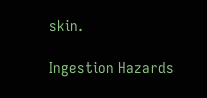skin.

Ingestion Hazards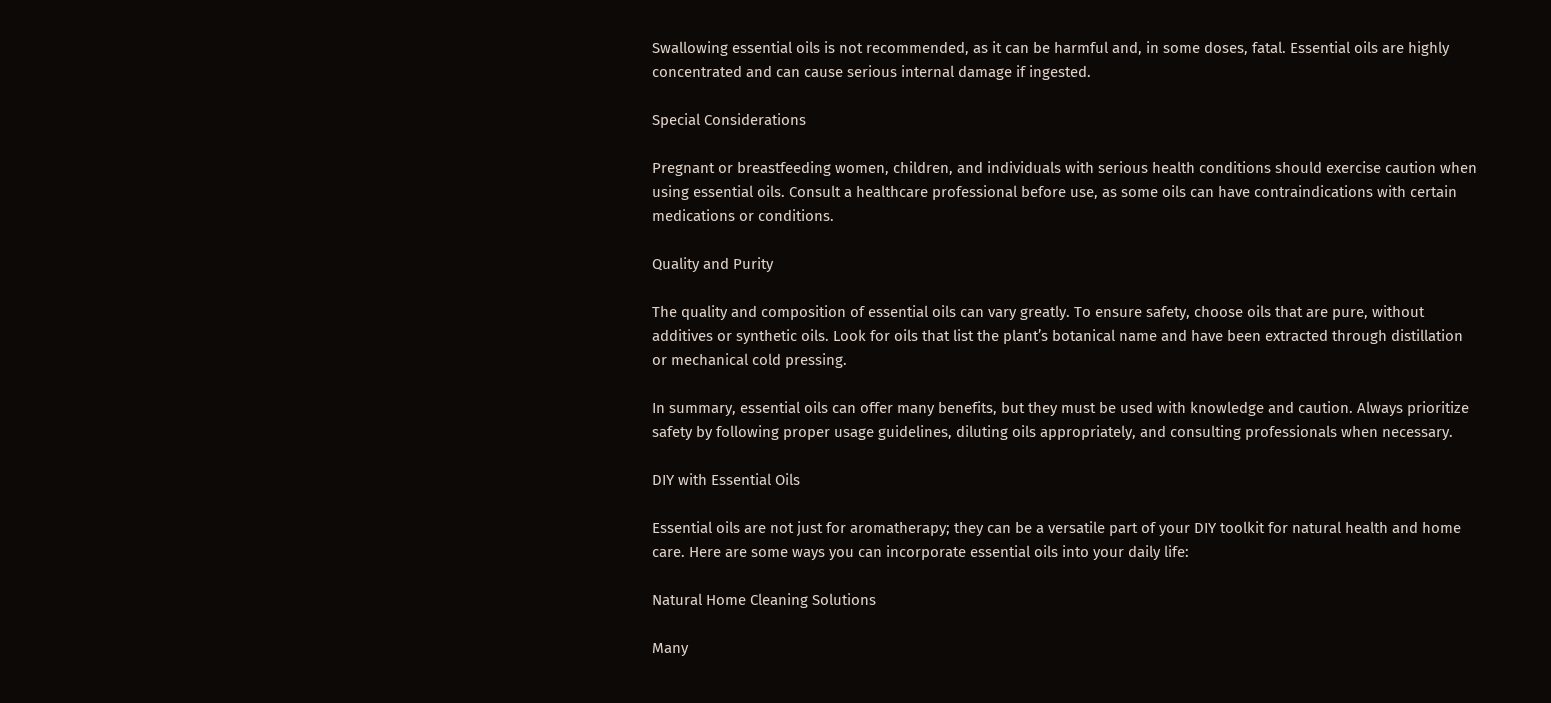Swallowing essential oils is not recommended, as it can be harmful and, in some doses, fatal. Essential oils are highly concentrated and can cause serious internal damage if ingested.

Special Considerations

Pregnant or breastfeeding women, children, and individuals with serious health conditions should exercise caution when using essential oils. Consult a healthcare professional before use, as some oils can have contraindications with certain medications or conditions.

Quality and Purity

The quality and composition of essential oils can vary greatly. To ensure safety, choose oils that are pure, without additives or synthetic oils. Look for oils that list the plant’s botanical name and have been extracted through distillation or mechanical cold pressing.

In summary, essential oils can offer many benefits, but they must be used with knowledge and caution. Always prioritize safety by following proper usage guidelines, diluting oils appropriately, and consulting professionals when necessary.

DIY with Essential Oils

Essential oils are not just for aromatherapy; they can be a versatile part of your DIY toolkit for natural health and home care. Here are some ways you can incorporate essential oils into your daily life:

Natural Home Cleaning Solutions

Many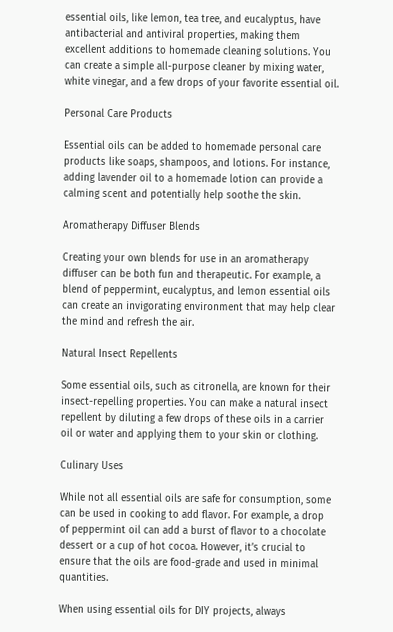essential oils, like lemon, tea tree, and eucalyptus, have antibacterial and antiviral properties, making them excellent additions to homemade cleaning solutions. You can create a simple all-purpose cleaner by mixing water, white vinegar, and a few drops of your favorite essential oil.

Personal Care Products

Essential oils can be added to homemade personal care products like soaps, shampoos, and lotions. For instance, adding lavender oil to a homemade lotion can provide a calming scent and potentially help soothe the skin.

Aromatherapy Diffuser Blends

Creating your own blends for use in an aromatherapy diffuser can be both fun and therapeutic. For example, a blend of peppermint, eucalyptus, and lemon essential oils can create an invigorating environment that may help clear the mind and refresh the air.

Natural Insect Repellents

Some essential oils, such as citronella, are known for their insect-repelling properties. You can make a natural insect repellent by diluting a few drops of these oils in a carrier oil or water and applying them to your skin or clothing.

Culinary Uses

While not all essential oils are safe for consumption, some can be used in cooking to add flavor. For example, a drop of peppermint oil can add a burst of flavor to a chocolate dessert or a cup of hot cocoa. However, it’s crucial to ensure that the oils are food-grade and used in minimal quantities.

When using essential oils for DIY projects, always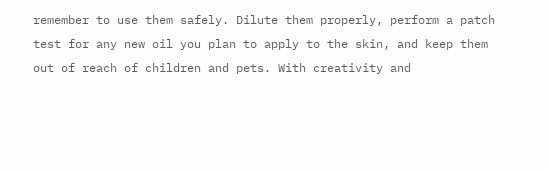remember to use them safely. Dilute them properly, perform a patch test for any new oil you plan to apply to the skin, and keep them out of reach of children and pets. With creativity and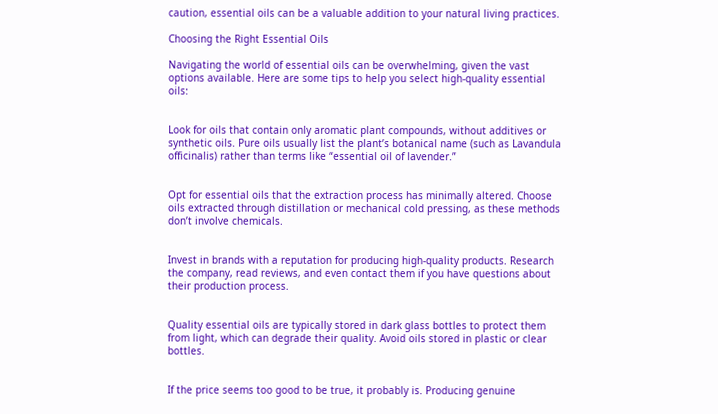caution, essential oils can be a valuable addition to your natural living practices.

Choosing the Right Essential Oils

Navigating the world of essential oils can be overwhelming, given the vast options available. Here are some tips to help you select high-quality essential oils:


Look for oils that contain only aromatic plant compounds, without additives or synthetic oils. Pure oils usually list the plant’s botanical name (such as Lavandula officinalis) rather than terms like “essential oil of lavender.”


Opt for essential oils that the extraction process has minimally altered. Choose oils extracted through distillation or mechanical cold pressing, as these methods don’t involve chemicals.


Invest in brands with a reputation for producing high-quality products. Research the company, read reviews, and even contact them if you have questions about their production process.


Quality essential oils are typically stored in dark glass bottles to protect them from light, which can degrade their quality. Avoid oils stored in plastic or clear bottles.


If the price seems too good to be true, it probably is. Producing genuine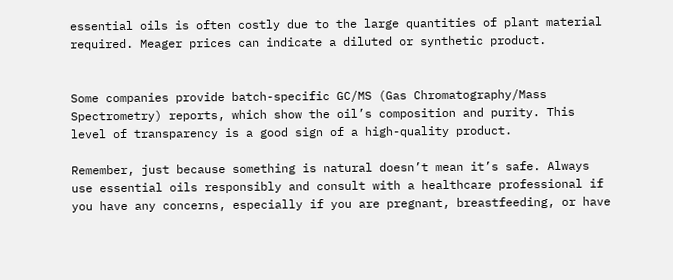essential oils is often costly due to the large quantities of plant material required. Meager prices can indicate a diluted or synthetic product.


Some companies provide batch-specific GC/MS (Gas Chromatography/Mass Spectrometry) reports, which show the oil’s composition and purity. This level of transparency is a good sign of a high-quality product.

Remember, just because something is natural doesn’t mean it’s safe. Always use essential oils responsibly and consult with a healthcare professional if you have any concerns, especially if you are pregnant, breastfeeding, or have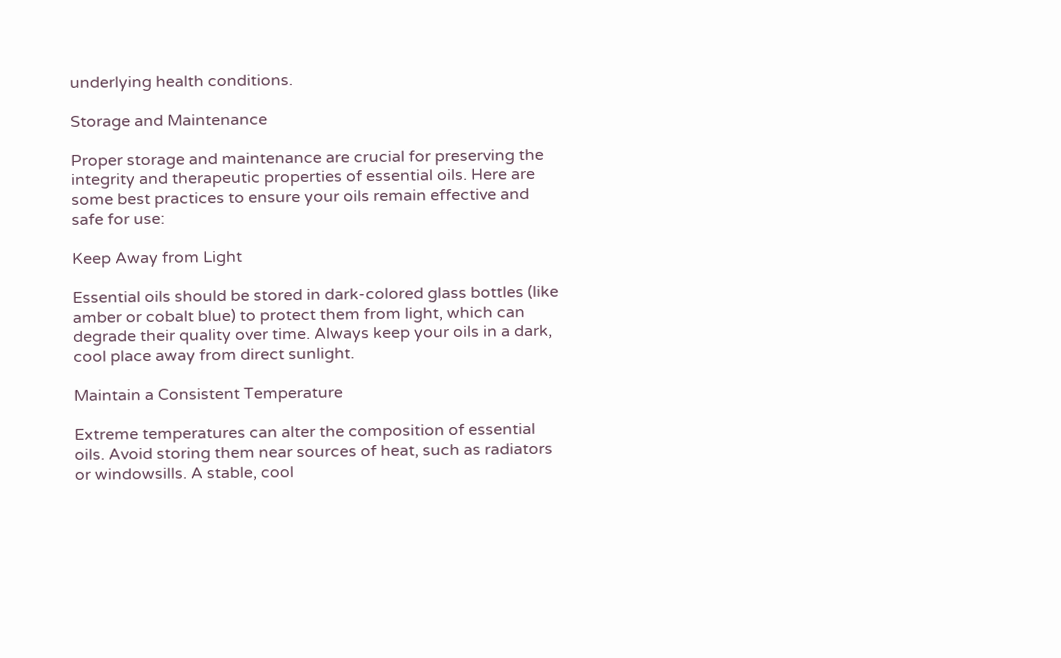underlying health conditions.

Storage and Maintenance

Proper storage and maintenance are crucial for preserving the integrity and therapeutic properties of essential oils. Here are some best practices to ensure your oils remain effective and safe for use:

Keep Away from Light

Essential oils should be stored in dark-colored glass bottles (like amber or cobalt blue) to protect them from light, which can degrade their quality over time. Always keep your oils in a dark, cool place away from direct sunlight.

Maintain a Consistent Temperature

Extreme temperatures can alter the composition of essential oils. Avoid storing them near sources of heat, such as radiators or windowsills. A stable, cool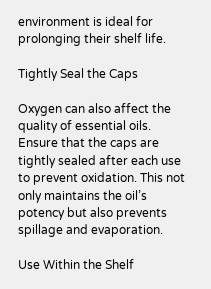environment is ideal for prolonging their shelf life.

Tightly Seal the Caps

Oxygen can also affect the quality of essential oils. Ensure that the caps are tightly sealed after each use to prevent oxidation. This not only maintains the oil’s potency but also prevents spillage and evaporation.

Use Within the Shelf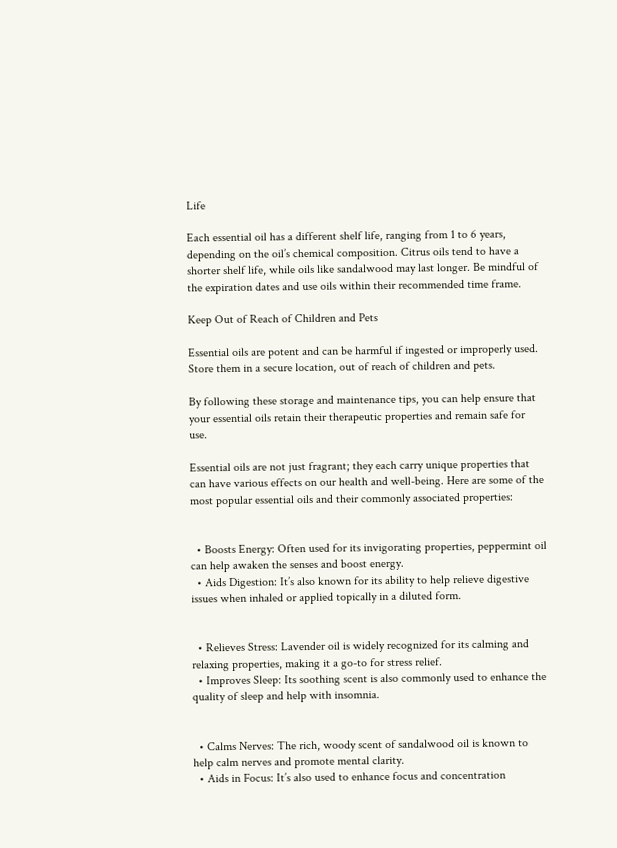Life

Each essential oil has a different shelf life, ranging from 1 to 6 years, depending on the oil’s chemical composition. Citrus oils tend to have a shorter shelf life, while oils like sandalwood may last longer. Be mindful of the expiration dates and use oils within their recommended time frame.

Keep Out of Reach of Children and Pets

Essential oils are potent and can be harmful if ingested or improperly used. Store them in a secure location, out of reach of children and pets.

By following these storage and maintenance tips, you can help ensure that your essential oils retain their therapeutic properties and remain safe for use.

Essential oils are not just fragrant; they each carry unique properties that can have various effects on our health and well-being. Here are some of the most popular essential oils and their commonly associated properties:


  • Boosts Energy: Often used for its invigorating properties, peppermint oil can help awaken the senses and boost energy.
  • Aids Digestion: It’s also known for its ability to help relieve digestive issues when inhaled or applied topically in a diluted form.


  • Relieves Stress: Lavender oil is widely recognized for its calming and relaxing properties, making it a go-to for stress relief.
  • Improves Sleep: Its soothing scent is also commonly used to enhance the quality of sleep and help with insomnia.


  • Calms Nerves: The rich, woody scent of sandalwood oil is known to help calm nerves and promote mental clarity.
  • Aids in Focus: It’s also used to enhance focus and concentration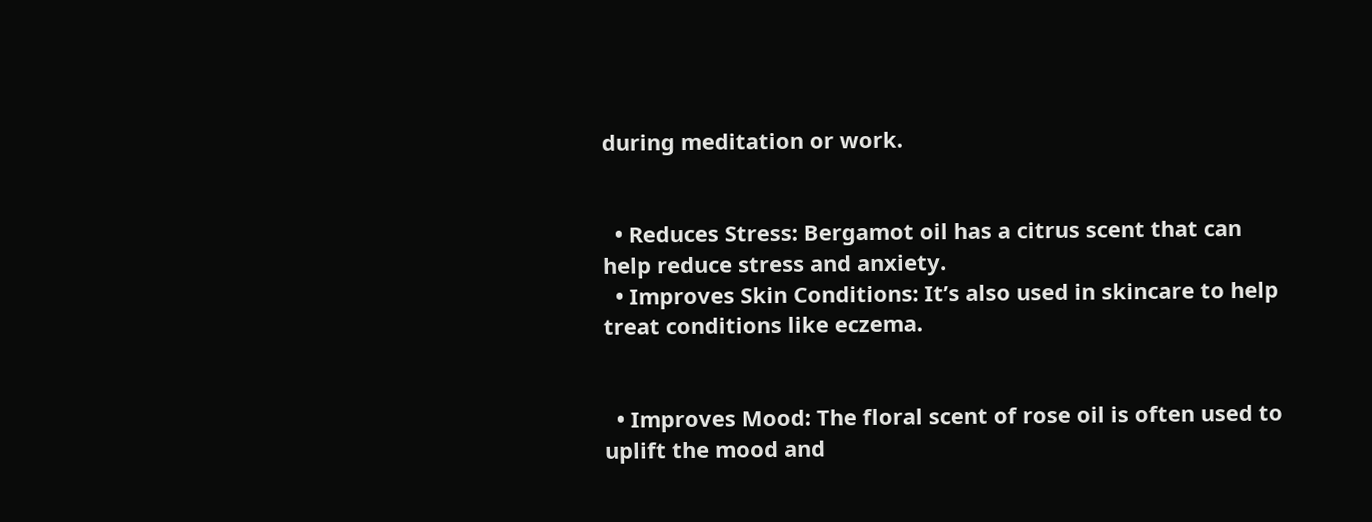during meditation or work.


  • Reduces Stress: Bergamot oil has a citrus scent that can help reduce stress and anxiety.
  • Improves Skin Conditions: It’s also used in skincare to help treat conditions like eczema.


  • Improves Mood: The floral scent of rose oil is often used to uplift the mood and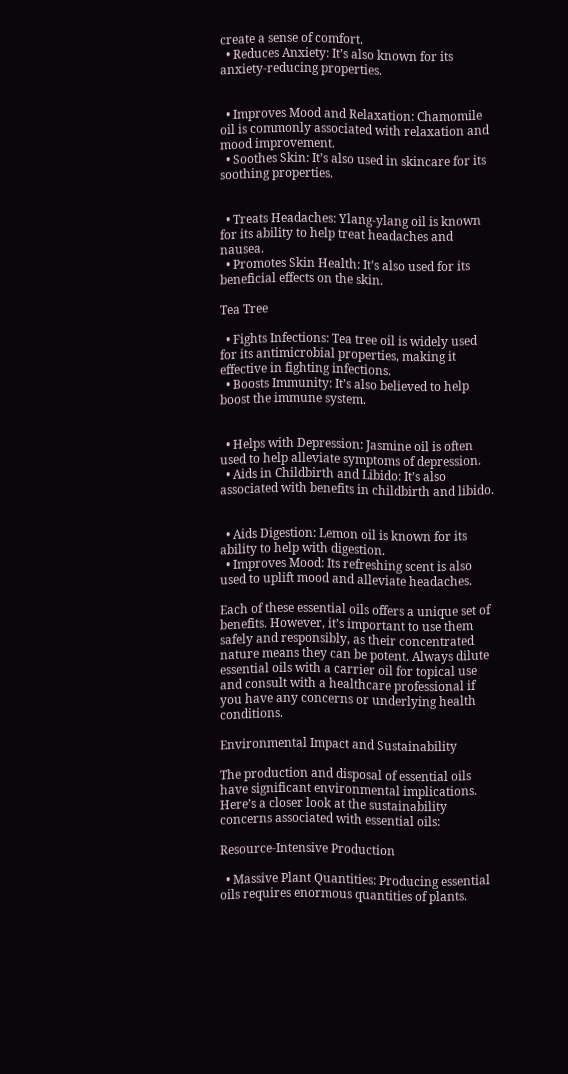create a sense of comfort.
  • Reduces Anxiety: It’s also known for its anxiety-reducing properties.


  • Improves Mood and Relaxation: Chamomile oil is commonly associated with relaxation and mood improvement.
  • Soothes Skin: It’s also used in skincare for its soothing properties.


  • Treats Headaches: Ylang-ylang oil is known for its ability to help treat headaches and nausea.
  • Promotes Skin Health: It’s also used for its beneficial effects on the skin.

Tea Tree

  • Fights Infections: Tea tree oil is widely used for its antimicrobial properties, making it effective in fighting infections.
  • Boosts Immunity: It’s also believed to help boost the immune system.


  • Helps with Depression: Jasmine oil is often used to help alleviate symptoms of depression.
  • Aids in Childbirth and Libido: It’s also associated with benefits in childbirth and libido.


  • Aids Digestion: Lemon oil is known for its ability to help with digestion.
  • Improves Mood: Its refreshing scent is also used to uplift mood and alleviate headaches.

Each of these essential oils offers a unique set of benefits. However, it’s important to use them safely and responsibly, as their concentrated nature means they can be potent. Always dilute essential oils with a carrier oil for topical use and consult with a healthcare professional if you have any concerns or underlying health conditions.

Environmental Impact and Sustainability

The production and disposal of essential oils have significant environmental implications. Here’s a closer look at the sustainability concerns associated with essential oils:

Resource-Intensive Production

  • Massive Plant Quantities: Producing essential oils requires enormous quantities of plants.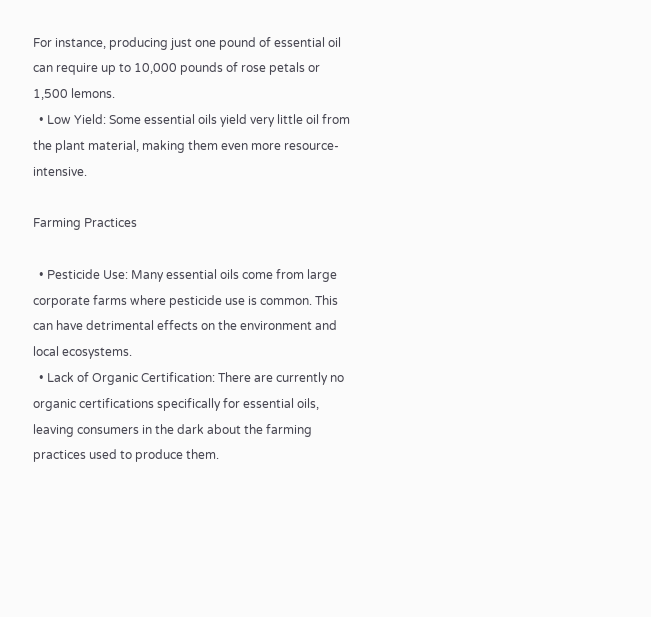For instance, producing just one pound of essential oil can require up to 10,000 pounds of rose petals or 1,500 lemons.
  • Low Yield: Some essential oils yield very little oil from the plant material, making them even more resource-intensive.

Farming Practices

  • Pesticide Use: Many essential oils come from large corporate farms where pesticide use is common. This can have detrimental effects on the environment and local ecosystems.
  • Lack of Organic Certification: There are currently no organic certifications specifically for essential oils, leaving consumers in the dark about the farming practices used to produce them.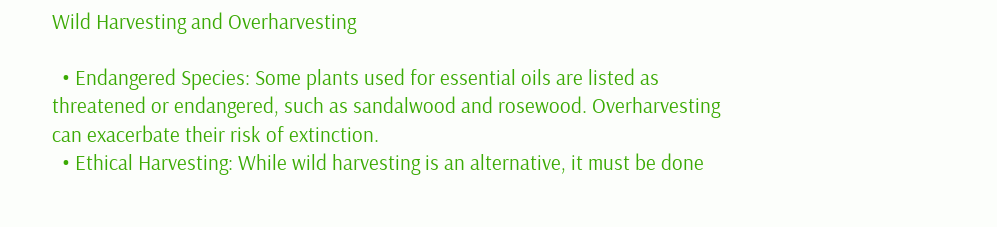Wild Harvesting and Overharvesting

  • Endangered Species: Some plants used for essential oils are listed as threatened or endangered, such as sandalwood and rosewood. Overharvesting can exacerbate their risk of extinction.
  • Ethical Harvesting: While wild harvesting is an alternative, it must be done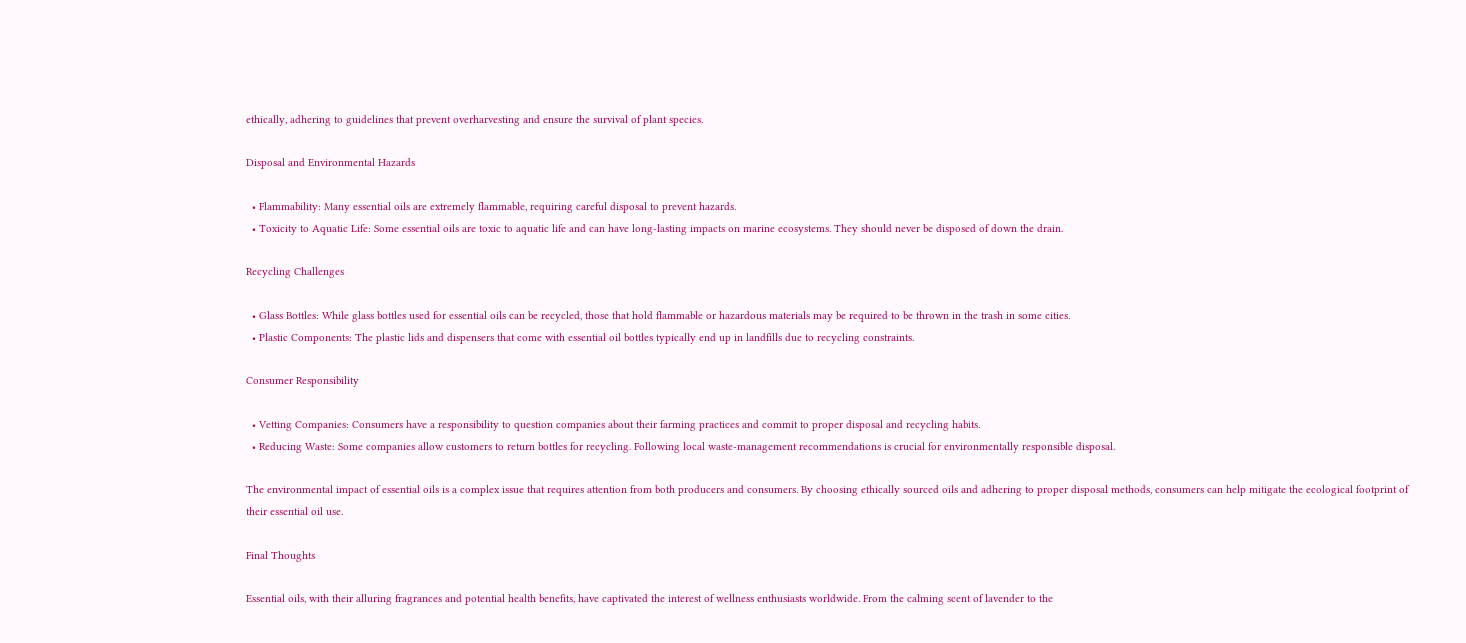ethically, adhering to guidelines that prevent overharvesting and ensure the survival of plant species.

Disposal and Environmental Hazards

  • Flammability: Many essential oils are extremely flammable, requiring careful disposal to prevent hazards.
  • Toxicity to Aquatic Life: Some essential oils are toxic to aquatic life and can have long-lasting impacts on marine ecosystems. They should never be disposed of down the drain.

Recycling Challenges

  • Glass Bottles: While glass bottles used for essential oils can be recycled, those that hold flammable or hazardous materials may be required to be thrown in the trash in some cities.
  • Plastic Components: The plastic lids and dispensers that come with essential oil bottles typically end up in landfills due to recycling constraints.

Consumer Responsibility

  • Vetting Companies: Consumers have a responsibility to question companies about their farming practices and commit to proper disposal and recycling habits.
  • Reducing Waste: Some companies allow customers to return bottles for recycling. Following local waste-management recommendations is crucial for environmentally responsible disposal.

The environmental impact of essential oils is a complex issue that requires attention from both producers and consumers. By choosing ethically sourced oils and adhering to proper disposal methods, consumers can help mitigate the ecological footprint of their essential oil use.

Final Thoughts

Essential oils, with their alluring fragrances and potential health benefits, have captivated the interest of wellness enthusiasts worldwide. From the calming scent of lavender to the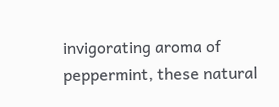invigorating aroma of peppermint, these natural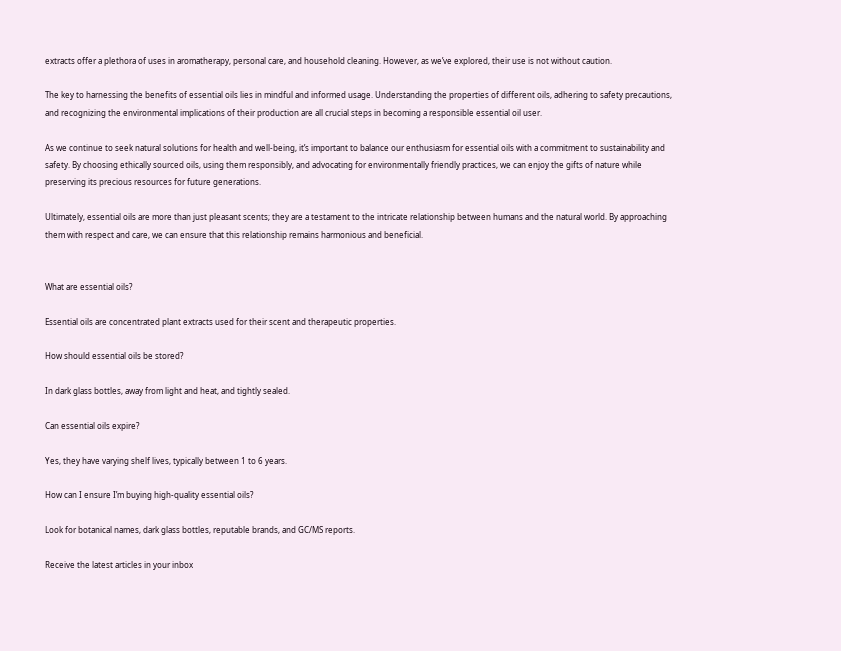extracts offer a plethora of uses in aromatherapy, personal care, and household cleaning. However, as we’ve explored, their use is not without caution.

The key to harnessing the benefits of essential oils lies in mindful and informed usage. Understanding the properties of different oils, adhering to safety precautions, and recognizing the environmental implications of their production are all crucial steps in becoming a responsible essential oil user.

As we continue to seek natural solutions for health and well-being, it’s important to balance our enthusiasm for essential oils with a commitment to sustainability and safety. By choosing ethically sourced oils, using them responsibly, and advocating for environmentally friendly practices, we can enjoy the gifts of nature while preserving its precious resources for future generations.

Ultimately, essential oils are more than just pleasant scents; they are a testament to the intricate relationship between humans and the natural world. By approaching them with respect and care, we can ensure that this relationship remains harmonious and beneficial.


What are essential oils?

Essential oils are concentrated plant extracts used for their scent and therapeutic properties.

How should essential oils be stored?

In dark glass bottles, away from light and heat, and tightly sealed.

Can essential oils expire?

Yes, they have varying shelf lives, typically between 1 to 6 years.

How can I ensure I’m buying high-quality essential oils?

Look for botanical names, dark glass bottles, reputable brands, and GC/MS reports.

Receive the latest articles in your inbox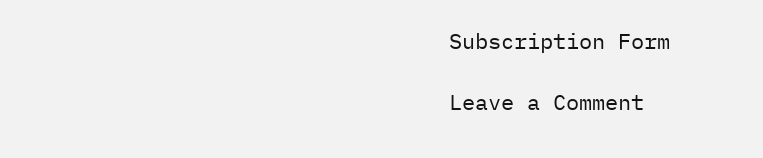Subscription Form

Leave a Comment